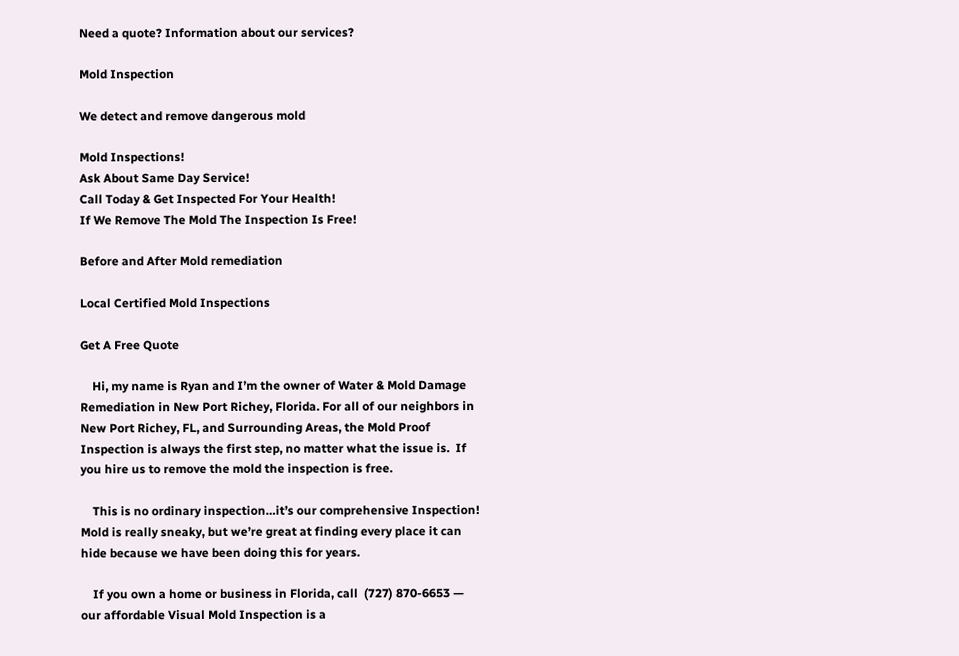Need a quote? Information about our services?

Mold Inspection

We detect and remove dangerous mold

Mold Inspections!
Ask About Same Day Service!
Call Today & Get Inspected For Your Health!
If We Remove The Mold The Inspection Is Free!

Before and After Mold remediation

Local Certified Mold Inspections

Get A Free Quote

    Hi, my name is Ryan and I’m the owner of Water & Mold Damage Remediation in New Port Richey, Florida. For all of our neighbors in New Port Richey, FL, and Surrounding Areas, the Mold Proof Inspection is always the first step, no matter what the issue is.  If you hire us to remove the mold the inspection is free.

    This is no ordinary inspection…it’s our comprehensive Inspection! Mold is really sneaky, but we’re great at finding every place it can hide because we have been doing this for years.

    If you own a home or business in Florida, call  (727) 870-6653 — our affordable Visual Mold Inspection is a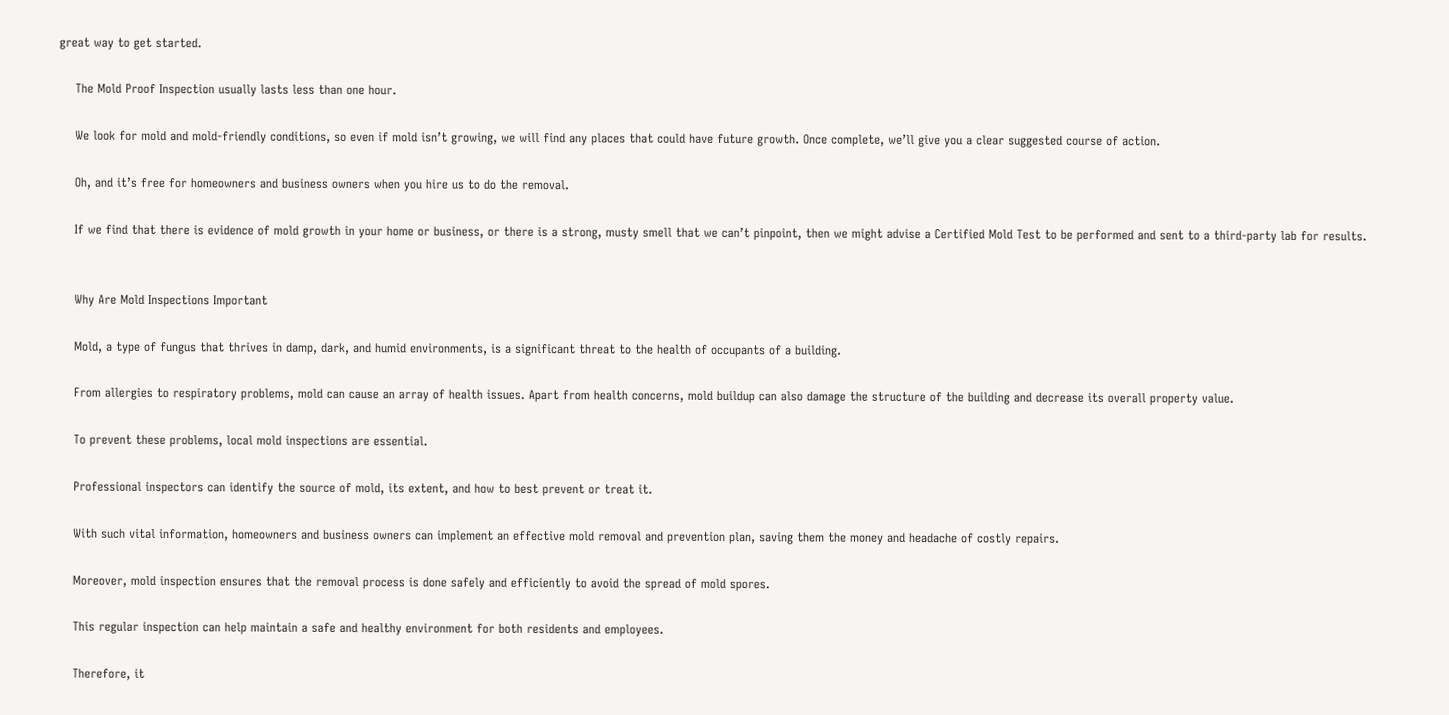great way to get started.

    The Mold Proof Inspection usually lasts less than one hour.

    We look for mold and mold-friendly conditions, so even if mold isn’t growing, we will find any places that could have future growth. Once complete, we’ll give you a clear suggested course of action.

    Oh, and it’s free for homeowners and business owners when you hire us to do the removal.

    If we find that there is evidence of mold growth in your home or business, or there is a strong, musty smell that we can’t pinpoint, then we might advise a Certified Mold Test to be performed and sent to a third-party lab for results.


    Why Are Mold Inspections Important

    Mold, a type of fungus that thrives in damp, dark, and humid environments, is a significant threat to the health of occupants of a building.

    From allergies to respiratory problems, mold can cause an array of health issues. Apart from health concerns, mold buildup can also damage the structure of the building and decrease its overall property value.

    To prevent these problems, local mold inspections are essential.

    Professional inspectors can identify the source of mold, its extent, and how to best prevent or treat it.

    With such vital information, homeowners and business owners can implement an effective mold removal and prevention plan, saving them the money and headache of costly repairs.

    Moreover, mold inspection ensures that the removal process is done safely and efficiently to avoid the spread of mold spores.

    This regular inspection can help maintain a safe and healthy environment for both residents and employees.

    Therefore, it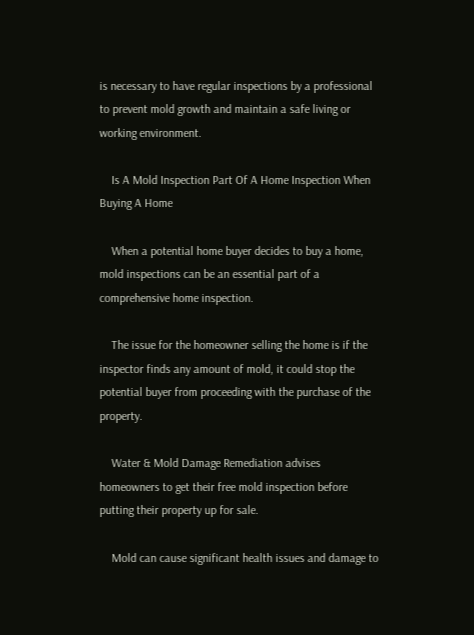is necessary to have regular inspections by a professional to prevent mold growth and maintain a safe living or working environment.

    Is A Mold Inspection Part Of A Home Inspection When Buying A Home

    When a potential home buyer decides to buy a home, mold inspections can be an essential part of a comprehensive home inspection.

    The issue for the homeowner selling the home is if the inspector finds any amount of mold, it could stop the potential buyer from proceeding with the purchase of the property.

    Water & Mold Damage Remediation advises homeowners to get their free mold inspection before putting their property up for sale.

    Mold can cause significant health issues and damage to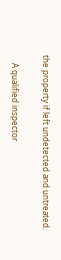the property if left undetected and untreated.

    A qualified inspector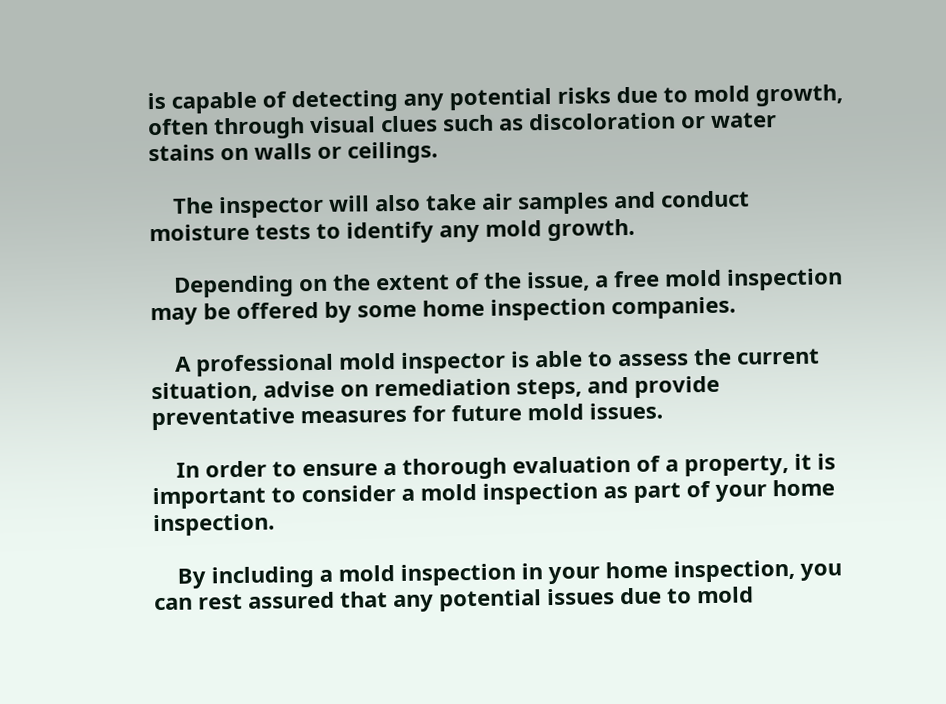is capable of detecting any potential risks due to mold growth, often through visual clues such as discoloration or water stains on walls or ceilings.

    The inspector will also take air samples and conduct moisture tests to identify any mold growth.

    Depending on the extent of the issue, a free mold inspection may be offered by some home inspection companies.

    A professional mold inspector is able to assess the current situation, advise on remediation steps, and provide preventative measures for future mold issues.

    In order to ensure a thorough evaluation of a property, it is important to consider a mold inspection as part of your home inspection.

    By including a mold inspection in your home inspection, you can rest assured that any potential issues due to mold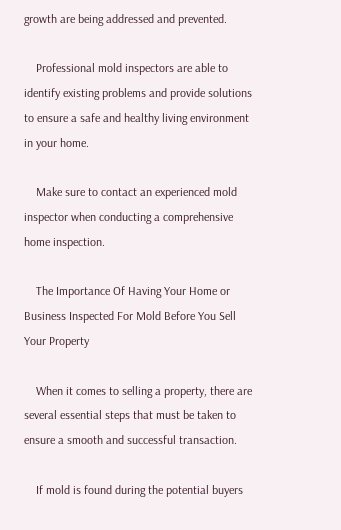growth are being addressed and prevented.

    Professional mold inspectors are able to identify existing problems and provide solutions to ensure a safe and healthy living environment in your home.

    Make sure to contact an experienced mold inspector when conducting a comprehensive home inspection.

    The Importance Of Having Your Home or Business Inspected For Mold Before You Sell Your Property

    When it comes to selling a property, there are several essential steps that must be taken to ensure a smooth and successful transaction.

    If mold is found during the potential buyers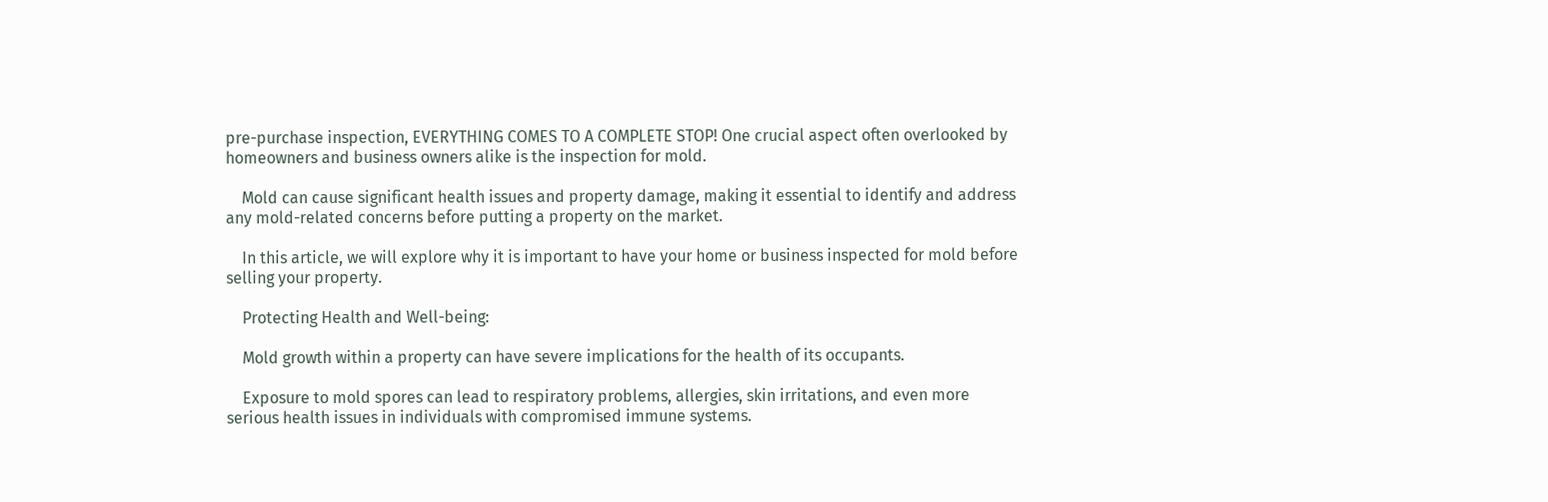pre-purchase inspection, EVERYTHING COMES TO A COMPLETE STOP! One crucial aspect often overlooked by homeowners and business owners alike is the inspection for mold.

    Mold can cause significant health issues and property damage, making it essential to identify and address any mold-related concerns before putting a property on the market.

    In this article, we will explore why it is important to have your home or business inspected for mold before selling your property.

    Protecting Health and Well-being:

    Mold growth within a property can have severe implications for the health of its occupants.

    Exposure to mold spores can lead to respiratory problems, allergies, skin irritations, and even more serious health issues in individuals with compromised immune systems.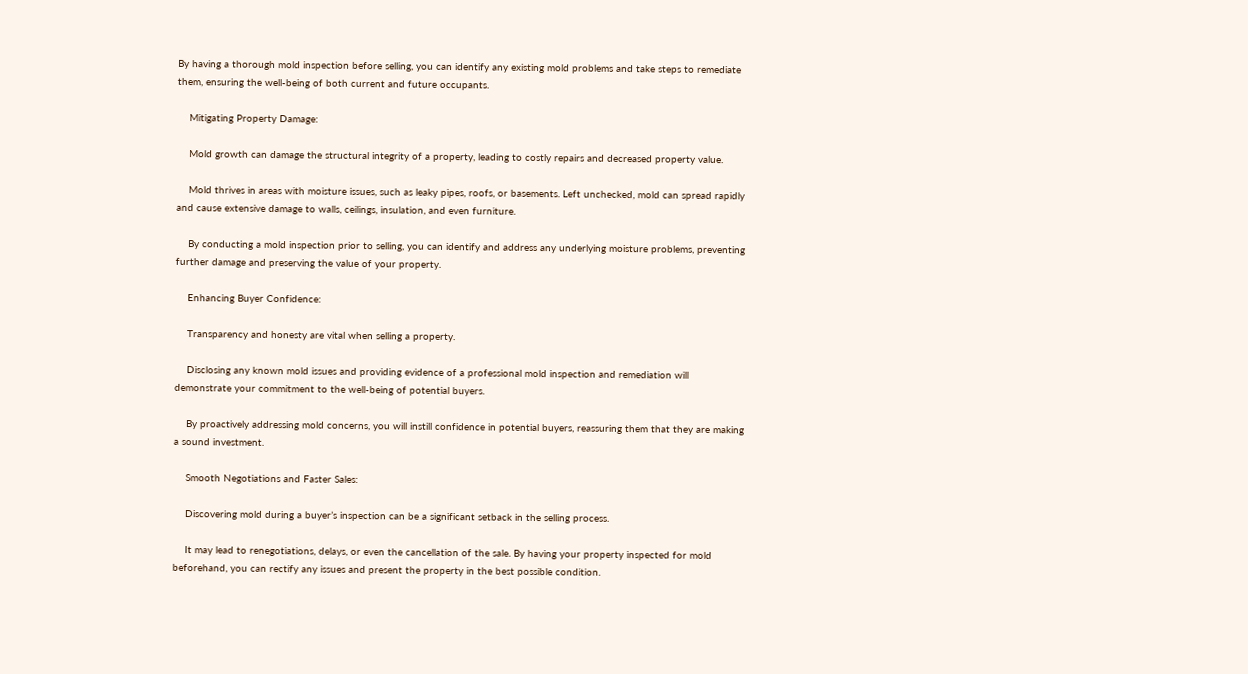By having a thorough mold inspection before selling, you can identify any existing mold problems and take steps to remediate them, ensuring the well-being of both current and future occupants.

    Mitigating Property Damage:

    Mold growth can damage the structural integrity of a property, leading to costly repairs and decreased property value.

    Mold thrives in areas with moisture issues, such as leaky pipes, roofs, or basements. Left unchecked, mold can spread rapidly and cause extensive damage to walls, ceilings, insulation, and even furniture.

    By conducting a mold inspection prior to selling, you can identify and address any underlying moisture problems, preventing further damage and preserving the value of your property.

    Enhancing Buyer Confidence:

    Transparency and honesty are vital when selling a property.

    Disclosing any known mold issues and providing evidence of a professional mold inspection and remediation will demonstrate your commitment to the well-being of potential buyers.

    By proactively addressing mold concerns, you will instill confidence in potential buyers, reassuring them that they are making a sound investment.

    Smooth Negotiations and Faster Sales:

    Discovering mold during a buyer’s inspection can be a significant setback in the selling process.

    It may lead to renegotiations, delays, or even the cancellation of the sale. By having your property inspected for mold beforehand, you can rectify any issues and present the property in the best possible condition.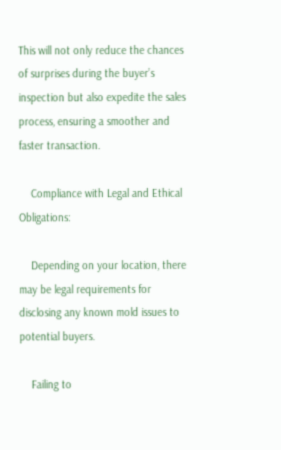This will not only reduce the chances of surprises during the buyer’s inspection but also expedite the sales process, ensuring a smoother and faster transaction.

    Compliance with Legal and Ethical Obligations:

    Depending on your location, there may be legal requirements for disclosing any known mold issues to potential buyers.

    Failing to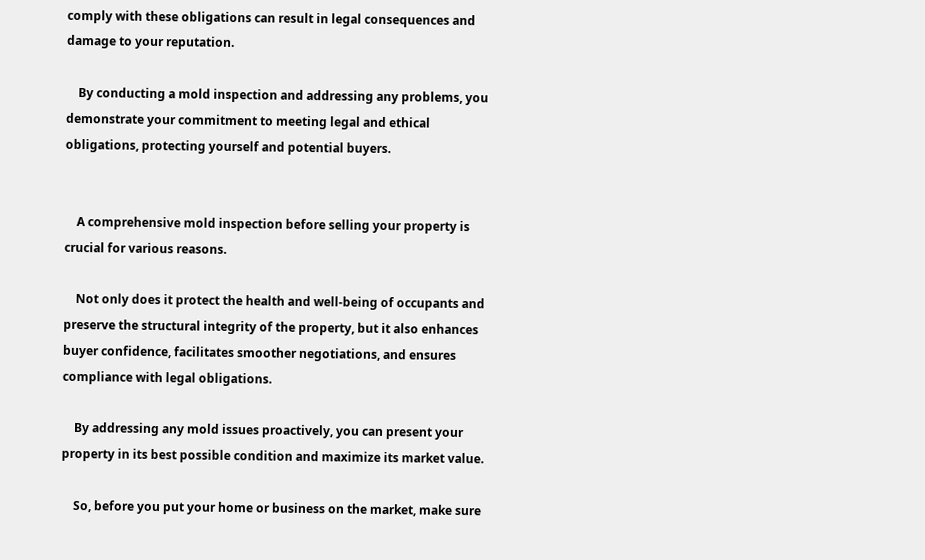comply with these obligations can result in legal consequences and damage to your reputation.

    By conducting a mold inspection and addressing any problems, you demonstrate your commitment to meeting legal and ethical obligations, protecting yourself and potential buyers.


    A comprehensive mold inspection before selling your property is crucial for various reasons.

    Not only does it protect the health and well-being of occupants and preserve the structural integrity of the property, but it also enhances buyer confidence, facilitates smoother negotiations, and ensures compliance with legal obligations.

    By addressing any mold issues proactively, you can present your property in its best possible condition and maximize its market value.

    So, before you put your home or business on the market, make sure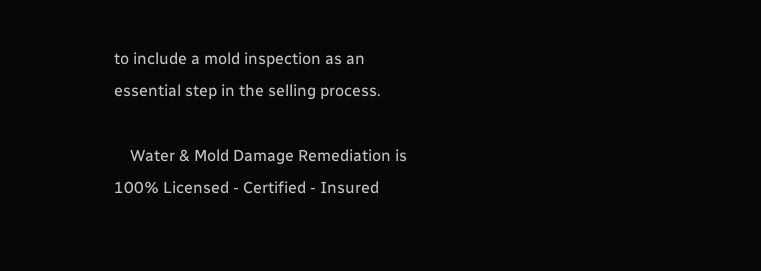to include a mold inspection as an essential step in the selling process.

    Water & Mold Damage Remediation is 100% Licensed - Certified - Insured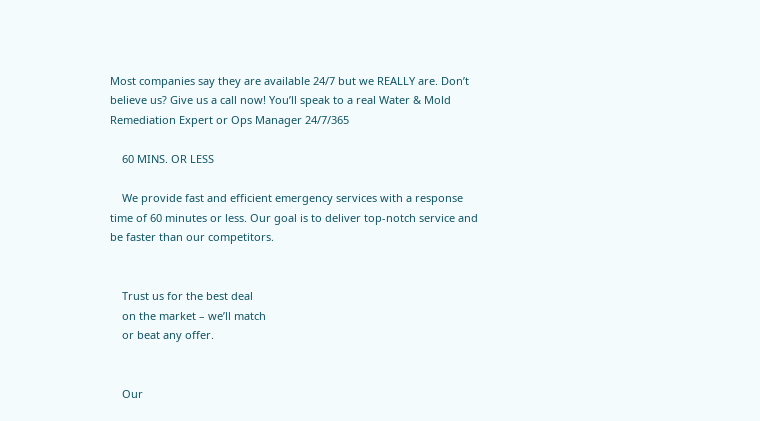Most companies say they are available 24/7 but we REALLY are. Don’t believe us? Give us a call now! You’ll speak to a real Water & Mold Remediation Expert or Ops Manager 24/7/365

    60 MINS. OR LESS

    We provide fast and efficient emergency services with a response time of 60 minutes or less. Our goal is to deliver top-notch service and be faster than our competitors.


    Trust us for the best deal
    on the market – we’ll match
    or beat any offer.


    Our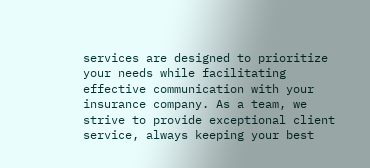services are designed to prioritize your needs while facilitating effective communication with your insurance company. As a team, we strive to provide exceptional client service, always keeping your best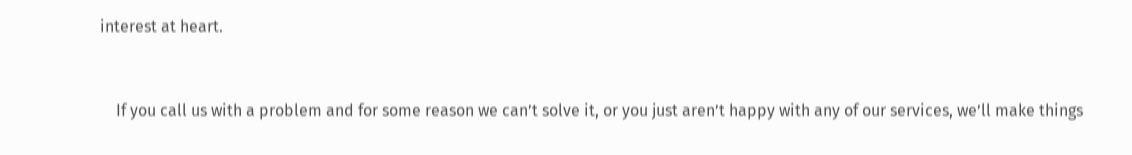interest at heart.


    If you call us with a problem and for some reason we can’t solve it, or you just aren’t happy with any of our services, we’ll make things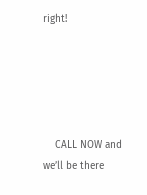right!





    CALL NOW and we’ll be there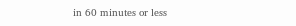in 60 minutes or less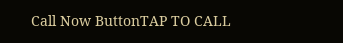Call Now ButtonTAP TO CALL